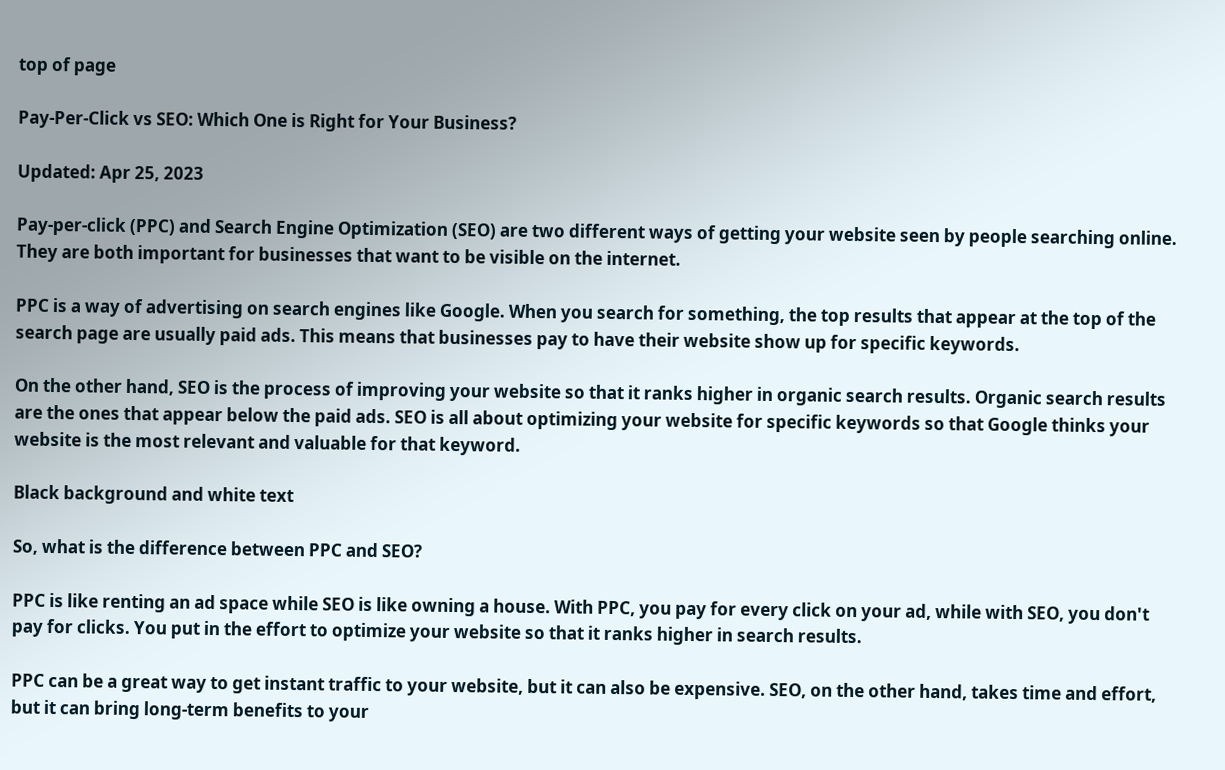top of page

Pay-Per-Click vs SEO: Which One is Right for Your Business?

Updated: Apr 25, 2023

Pay-per-click (PPC) and Search Engine Optimization (SEO) are two different ways of getting your website seen by people searching online. They are both important for businesses that want to be visible on the internet.

PPC is a way of advertising on search engines like Google. When you search for something, the top results that appear at the top of the search page are usually paid ads. This means that businesses pay to have their website show up for specific keywords.

On the other hand, SEO is the process of improving your website so that it ranks higher in organic search results. Organic search results are the ones that appear below the paid ads. SEO is all about optimizing your website for specific keywords so that Google thinks your website is the most relevant and valuable for that keyword.

Black background and white text

So, what is the difference between PPC and SEO?

PPC is like renting an ad space while SEO is like owning a house. With PPC, you pay for every click on your ad, while with SEO, you don't pay for clicks. You put in the effort to optimize your website so that it ranks higher in search results.

PPC can be a great way to get instant traffic to your website, but it can also be expensive. SEO, on the other hand, takes time and effort, but it can bring long-term benefits to your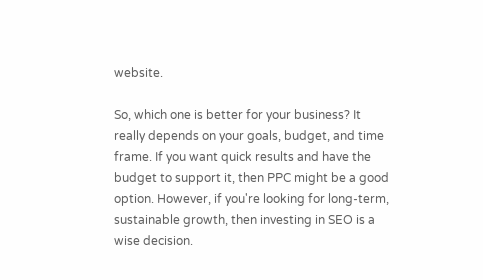website.

So, which one is better for your business? It really depends on your goals, budget, and time frame. If you want quick results and have the budget to support it, then PPC might be a good option. However, if you're looking for long-term, sustainable growth, then investing in SEO is a wise decision.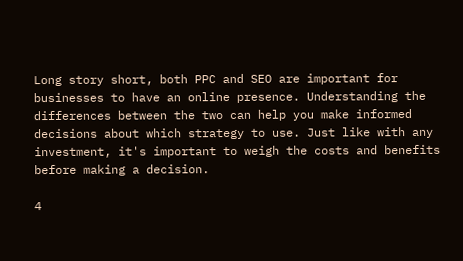Long story short, both PPC and SEO are important for businesses to have an online presence. Understanding the differences between the two can help you make informed decisions about which strategy to use. Just like with any investment, it's important to weigh the costs and benefits before making a decision.

4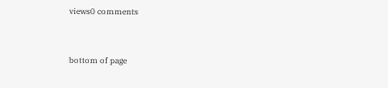views0 comments


bottom of page